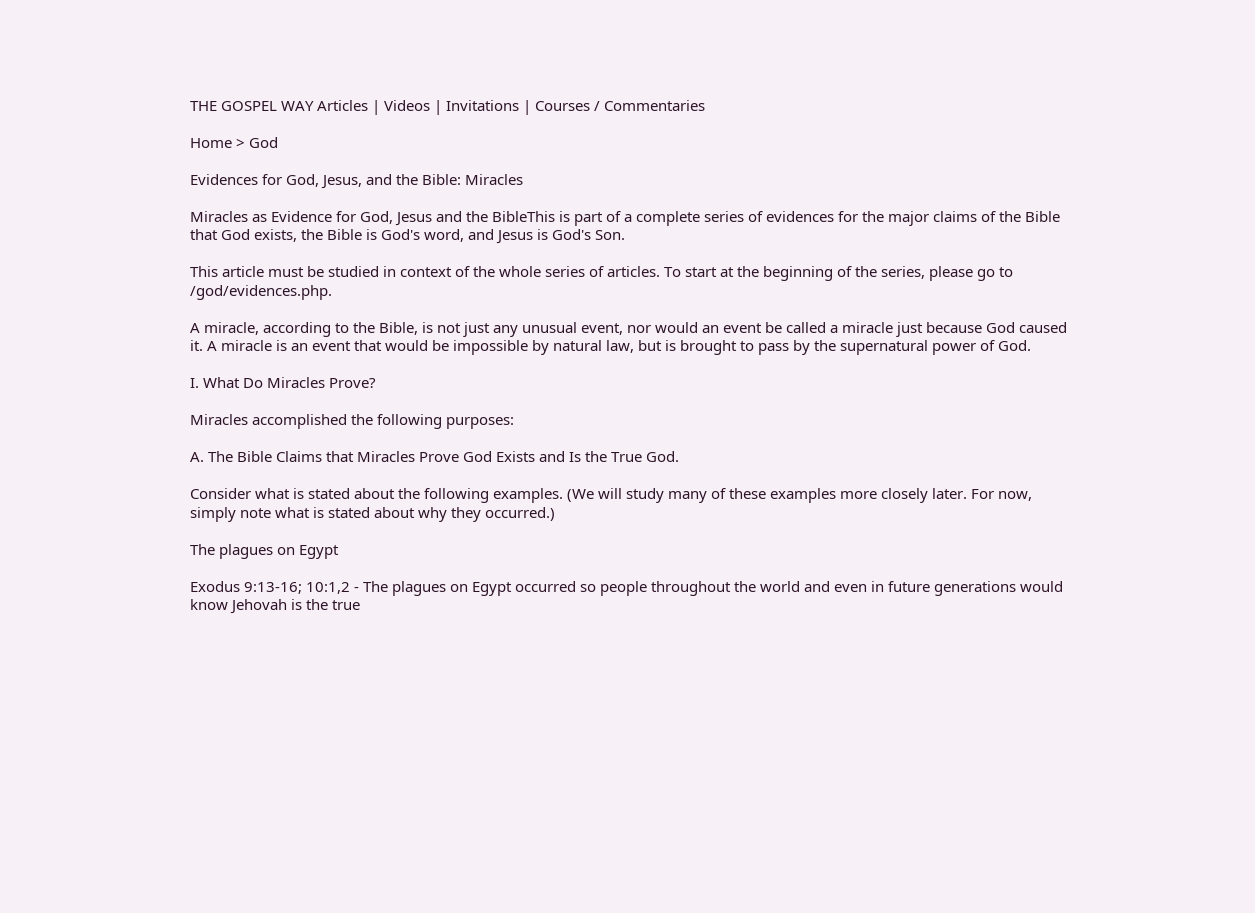THE GOSPEL WAY Articles | Videos | Invitations | Courses / Commentaries

Home > God

Evidences for God, Jesus, and the Bible: Miracles

Miracles as Evidence for God, Jesus and the BibleThis is part of a complete series of evidences for the major claims of the Bible that God exists, the Bible is God's word, and Jesus is God's Son.

This article must be studied in context of the whole series of articles. To start at the beginning of the series, please go to /god/evidences.php.

A miracle, according to the Bible, is not just any unusual event, nor would an event be called a miracle just because God caused it. A miracle is an event that would be impossible by natural law, but is brought to pass by the supernatural power of God.

I. What Do Miracles Prove?

Miracles accomplished the following purposes:

A. The Bible Claims that Miracles Prove God Exists and Is the True God.

Consider what is stated about the following examples. (We will study many of these examples more closely later. For now, simply note what is stated about why they occurred.)

The plagues on Egypt

Exodus 9:13-16; 10:1,2 - The plagues on Egypt occurred so people throughout the world and even in future generations would know Jehovah is the true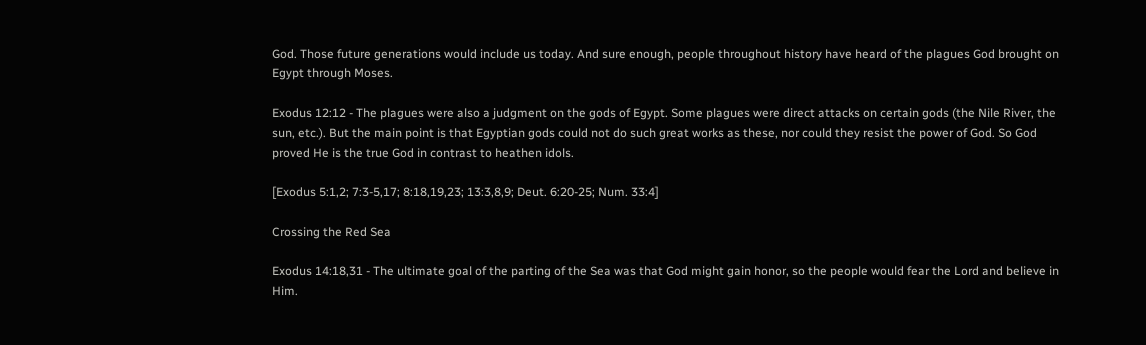God. Those future generations would include us today. And sure enough, people throughout history have heard of the plagues God brought on Egypt through Moses.

Exodus 12:12 - The plagues were also a judgment on the gods of Egypt. Some plagues were direct attacks on certain gods (the Nile River, the sun, etc.). But the main point is that Egyptian gods could not do such great works as these, nor could they resist the power of God. So God proved He is the true God in contrast to heathen idols.

[Exodus 5:1,2; 7:3-5,17; 8:18,19,23; 13:3,8,9; Deut. 6:20-25; Num. 33:4]

Crossing the Red Sea

Exodus 14:18,31 - The ultimate goal of the parting of the Sea was that God might gain honor, so the people would fear the Lord and believe in Him.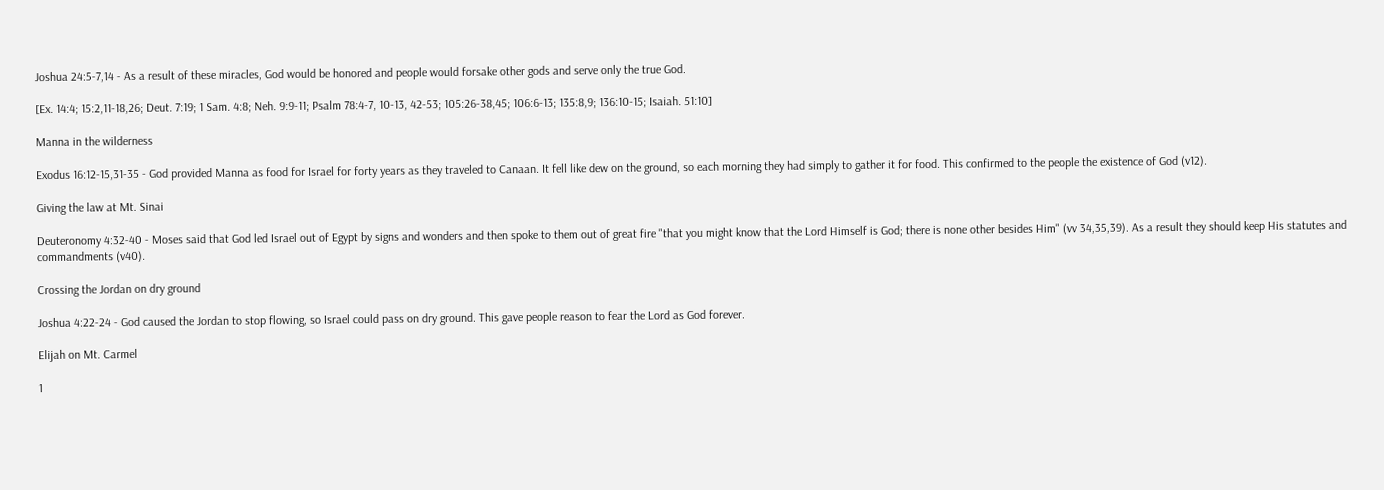Joshua 24:5-7,14 - As a result of these miracles, God would be honored and people would forsake other gods and serve only the true God.

[Ex. 14:4; 15:2,11-18,26; Deut. 7:19; 1 Sam. 4:8; Neh. 9:9-11; Psalm 78:4-7, 10-13, 42-53; 105:26-38,45; 106:6-13; 135:8,9; 136:10-15; Isaiah. 51:10]

Manna in the wilderness

Exodus 16:12-15,31-35 - God provided Manna as food for Israel for forty years as they traveled to Canaan. It fell like dew on the ground, so each morning they had simply to gather it for food. This confirmed to the people the existence of God (v12).

Giving the law at Mt. Sinai

Deuteronomy 4:32-40 - Moses said that God led Israel out of Egypt by signs and wonders and then spoke to them out of great fire "that you might know that the Lord Himself is God; there is none other besides Him" (vv 34,35,39). As a result they should keep His statutes and commandments (v40).

Crossing the Jordan on dry ground

Joshua 4:22-24 - God caused the Jordan to stop flowing, so Israel could pass on dry ground. This gave people reason to fear the Lord as God forever.

Elijah on Mt. Carmel

1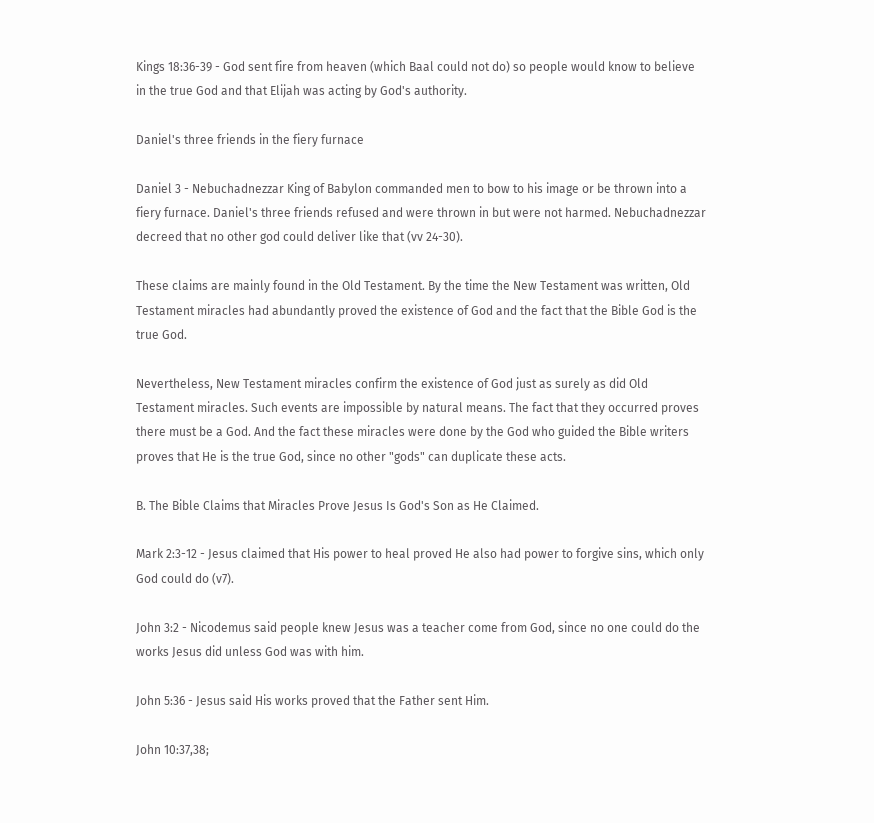Kings 18:36-39 - God sent fire from heaven (which Baal could not do) so people would know to believe in the true God and that Elijah was acting by God's authority.

Daniel's three friends in the fiery furnace

Daniel 3 - Nebuchadnezzar King of Babylon commanded men to bow to his image or be thrown into a fiery furnace. Daniel's three friends refused and were thrown in but were not harmed. Nebuchadnezzar decreed that no other god could deliver like that (vv 24-30).

These claims are mainly found in the Old Testament. By the time the New Testament was written, Old Testament miracles had abundantly proved the existence of God and the fact that the Bible God is the true God.

Nevertheless, New Testament miracles confirm the existence of God just as surely as did Old Testament miracles. Such events are impossible by natural means. The fact that they occurred proves there must be a God. And the fact these miracles were done by the God who guided the Bible writers proves that He is the true God, since no other "gods" can duplicate these acts.

B. The Bible Claims that Miracles Prove Jesus Is God's Son as He Claimed.

Mark 2:3-12 - Jesus claimed that His power to heal proved He also had power to forgive sins, which only God could do (v7).

John 3:2 - Nicodemus said people knew Jesus was a teacher come from God, since no one could do the works Jesus did unless God was with him.

John 5:36 - Jesus said His works proved that the Father sent Him.

John 10:37,38;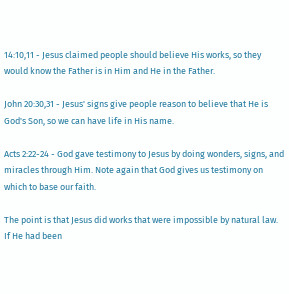14:10,11 - Jesus claimed people should believe His works, so they would know the Father is in Him and He in the Father.

John 20:30,31 - Jesus' signs give people reason to believe that He is God's Son, so we can have life in His name.

Acts 2:22-24 - God gave testimony to Jesus by doing wonders, signs, and miracles through Him. Note again that God gives us testimony on which to base our faith.

The point is that Jesus did works that were impossible by natural law. If He had been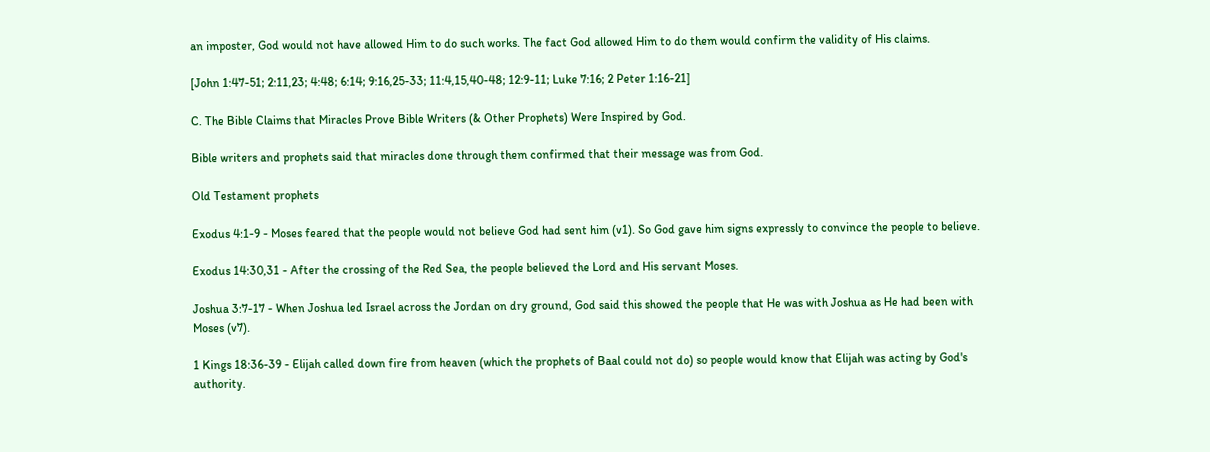an imposter, God would not have allowed Him to do such works. The fact God allowed Him to do them would confirm the validity of His claims.

[John 1:47-51; 2:11,23; 4:48; 6:14; 9:16,25-33; 11:4,15,40-48; 12:9-11; Luke 7:16; 2 Peter 1:16-21]

C. The Bible Claims that Miracles Prove Bible Writers (& Other Prophets) Were Inspired by God.

Bible writers and prophets said that miracles done through them confirmed that their message was from God.

Old Testament prophets

Exodus 4:1-9 - Moses feared that the people would not believe God had sent him (v1). So God gave him signs expressly to convince the people to believe.

Exodus 14:30,31 - After the crossing of the Red Sea, the people believed the Lord and His servant Moses.

Joshua 3:7-17 - When Joshua led Israel across the Jordan on dry ground, God said this showed the people that He was with Joshua as He had been with Moses (v7).

1 Kings 18:36-39 - Elijah called down fire from heaven (which the prophets of Baal could not do) so people would know that Elijah was acting by God's authority.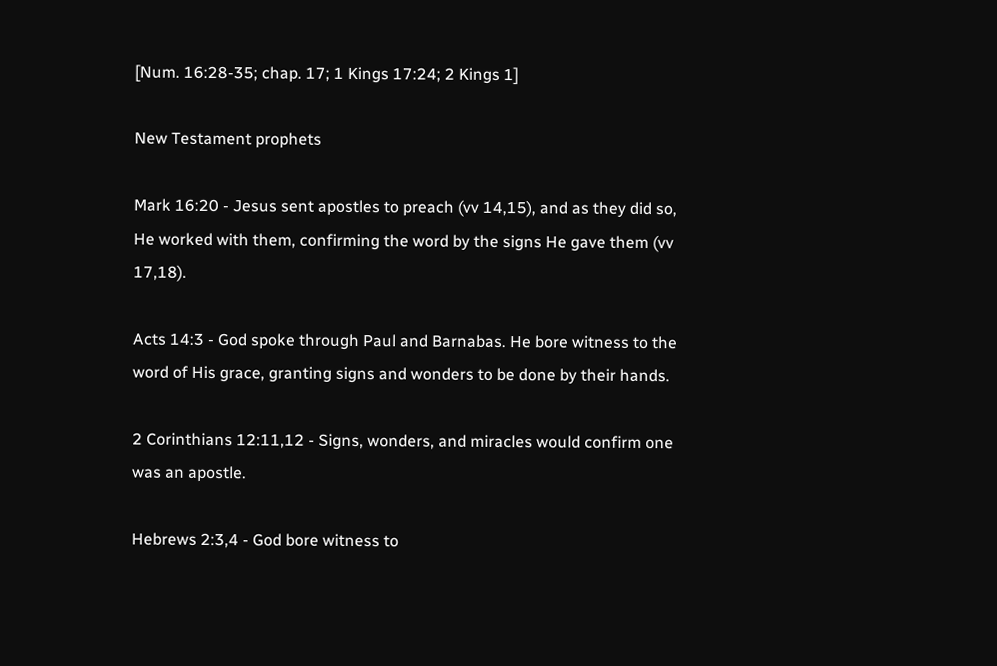[Num. 16:28-35; chap. 17; 1 Kings 17:24; 2 Kings 1]

New Testament prophets

Mark 16:20 - Jesus sent apostles to preach (vv 14,15), and as they did so, He worked with them, confirming the word by the signs He gave them (vv 17,18).

Acts 14:3 - God spoke through Paul and Barnabas. He bore witness to the word of His grace, granting signs and wonders to be done by their hands.

2 Corinthians 12:11,12 - Signs, wonders, and miracles would confirm one was an apostle.

Hebrews 2:3,4 - God bore witness to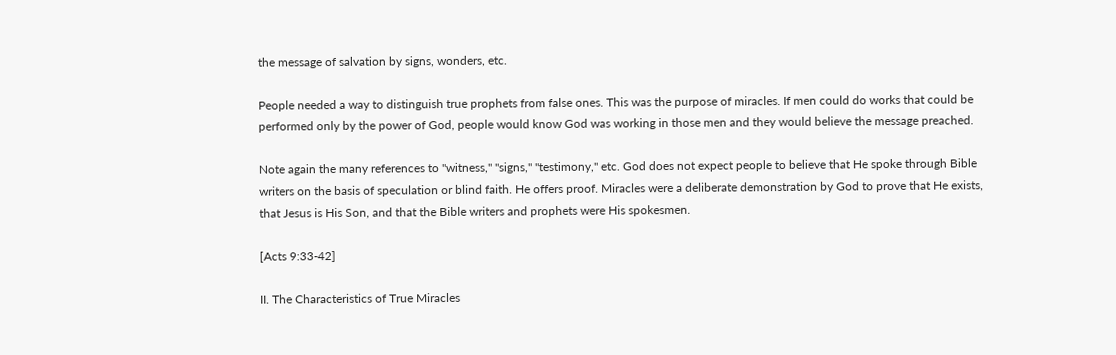the message of salvation by signs, wonders, etc.

People needed a way to distinguish true prophets from false ones. This was the purpose of miracles. If men could do works that could be performed only by the power of God, people would know God was working in those men and they would believe the message preached.

Note again the many references to "witness," "signs," "testimony," etc. God does not expect people to believe that He spoke through Bible writers on the basis of speculation or blind faith. He offers proof. Miracles were a deliberate demonstration by God to prove that He exists, that Jesus is His Son, and that the Bible writers and prophets were His spokesmen.

[Acts 9:33-42]

II. The Characteristics of True Miracles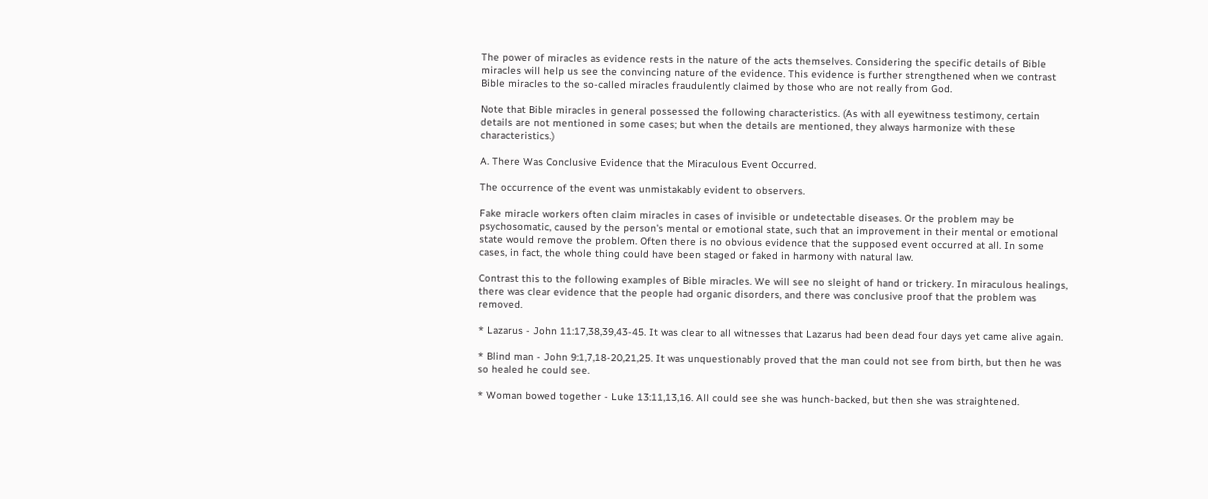The power of miracles as evidence rests in the nature of the acts themselves. Considering the specific details of Bible miracles will help us see the convincing nature of the evidence. This evidence is further strengthened when we contrast Bible miracles to the so-called miracles fraudulently claimed by those who are not really from God.

Note that Bible miracles in general possessed the following characteristics. (As with all eyewitness testimony, certain details are not mentioned in some cases; but when the details are mentioned, they always harmonize with these characteristics.)

A. There Was Conclusive Evidence that the Miraculous Event Occurred.

The occurrence of the event was unmistakably evident to observers.

Fake miracle workers often claim miracles in cases of invisible or undetectable diseases. Or the problem may be psychosomatic, caused by the person's mental or emotional state, such that an improvement in their mental or emotional state would remove the problem. Often there is no obvious evidence that the supposed event occurred at all. In some cases, in fact, the whole thing could have been staged or faked in harmony with natural law.

Contrast this to the following examples of Bible miracles. We will see no sleight of hand or trickery. In miraculous healings, there was clear evidence that the people had organic disorders, and there was conclusive proof that the problem was removed.

* Lazarus - John 11:17,38,39,43-45. It was clear to all witnesses that Lazarus had been dead four days yet came alive again.

* Blind man - John 9:1,7,18-20,21,25. It was unquestionably proved that the man could not see from birth, but then he was so healed he could see.

* Woman bowed together - Luke 13:11,13,16. All could see she was hunch-backed, but then she was straightened.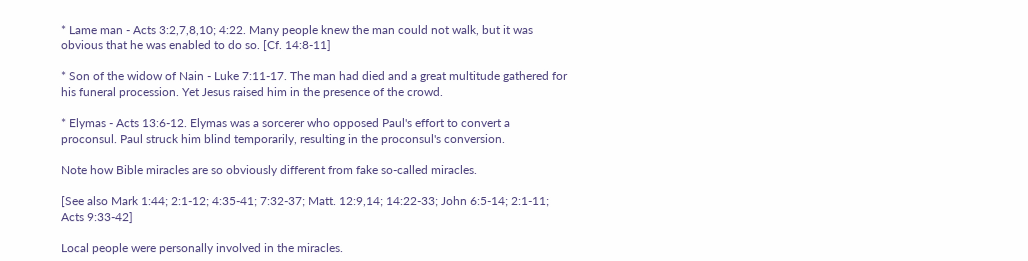* Lame man - Acts 3:2,7,8,10; 4:22. Many people knew the man could not walk, but it was obvious that he was enabled to do so. [Cf. 14:8-11]

* Son of the widow of Nain - Luke 7:11-17. The man had died and a great multitude gathered for his funeral procession. Yet Jesus raised him in the presence of the crowd.

* Elymas - Acts 13:6-12. Elymas was a sorcerer who opposed Paul's effort to convert a proconsul. Paul struck him blind temporarily, resulting in the proconsul's conversion.

Note how Bible miracles are so obviously different from fake so-called miracles.

[See also Mark 1:44; 2:1-12; 4:35-41; 7:32-37; Matt. 12:9,14; 14:22-33; John 6:5-14; 2:1-11; Acts 9:33-42]

Local people were personally involved in the miracles.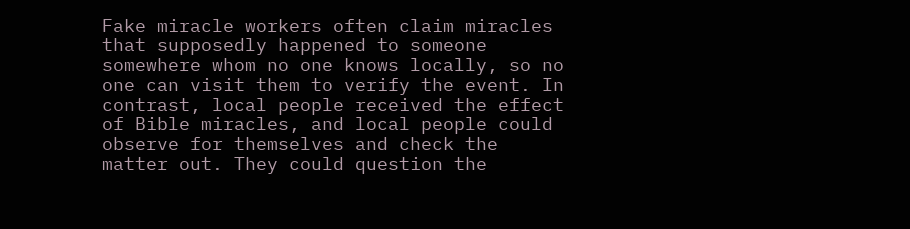Fake miracle workers often claim miracles that supposedly happened to someone somewhere whom no one knows locally, so no one can visit them to verify the event. In contrast, local people received the effect of Bible miracles, and local people could observe for themselves and check the matter out. They could question the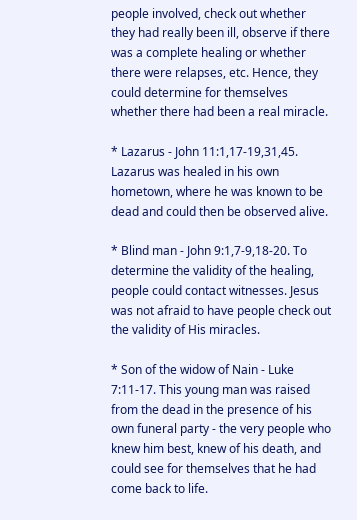people involved, check out whether they had really been ill, observe if there was a complete healing or whether there were relapses, etc. Hence, they could determine for themselves whether there had been a real miracle.

* Lazarus - John 11:1,17-19,31,45. Lazarus was healed in his own hometown, where he was known to be dead and could then be observed alive.

* Blind man - John 9:1,7-9,18-20. To determine the validity of the healing, people could contact witnesses. Jesus was not afraid to have people check out the validity of His miracles.

* Son of the widow of Nain - Luke 7:11-17. This young man was raised from the dead in the presence of his own funeral party - the very people who knew him best, knew of his death, and could see for themselves that he had come back to life.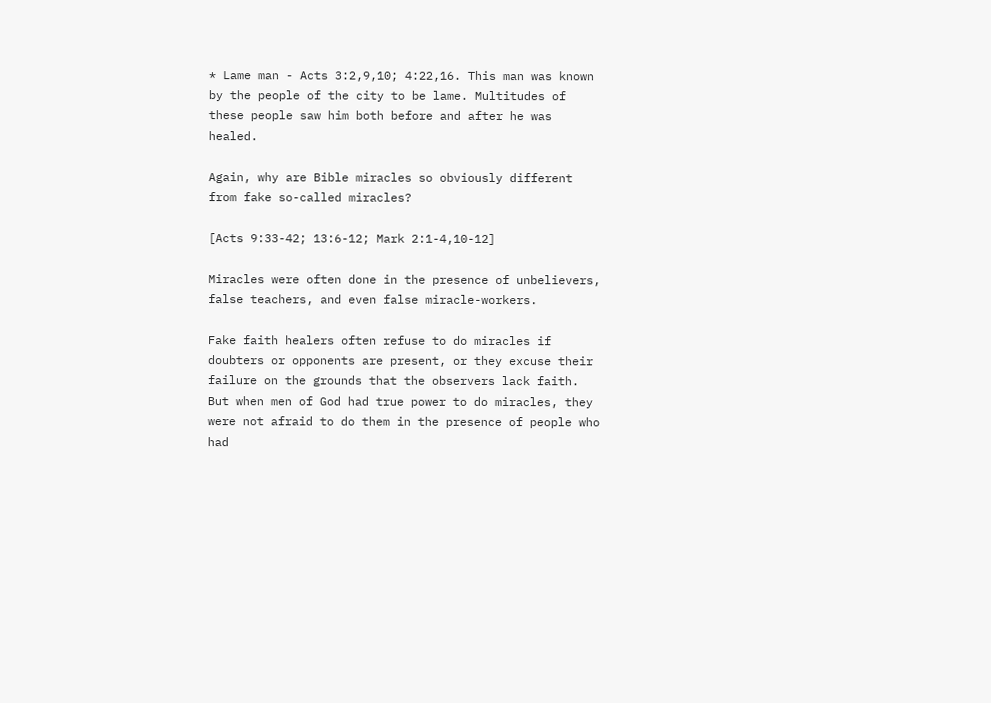* Lame man - Acts 3:2,9,10; 4:22,16. This man was known by the people of the city to be lame. Multitudes of these people saw him both before and after he was healed.

Again, why are Bible miracles so obviously different from fake so-called miracles?

[Acts 9:33-42; 13:6-12; Mark 2:1-4,10-12]

Miracles were often done in the presence of unbelievers, false teachers, and even false miracle-workers.

Fake faith healers often refuse to do miracles if doubters or opponents are present, or they excuse their failure on the grounds that the observers lack faith. But when men of God had true power to do miracles, they were not afraid to do them in the presence of people who had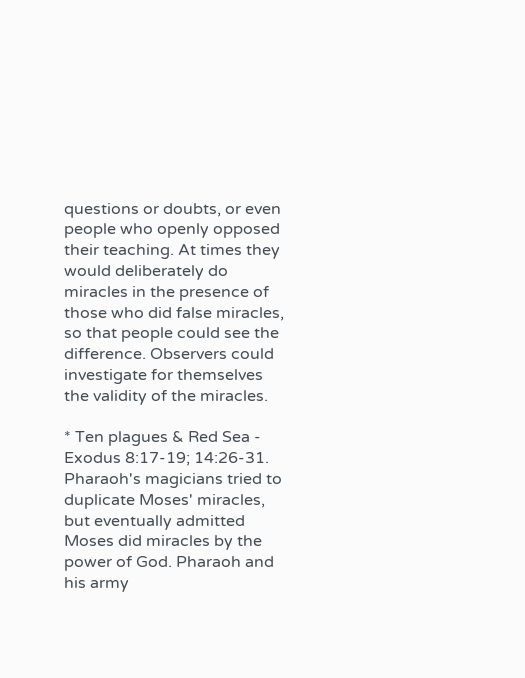questions or doubts, or even people who openly opposed their teaching. At times they would deliberately do miracles in the presence of those who did false miracles, so that people could see the difference. Observers could investigate for themselves the validity of the miracles.

* Ten plagues & Red Sea - Exodus 8:17-19; 14:26-31. Pharaoh's magicians tried to duplicate Moses' miracles, but eventually admitted Moses did miracles by the power of God. Pharaoh and his army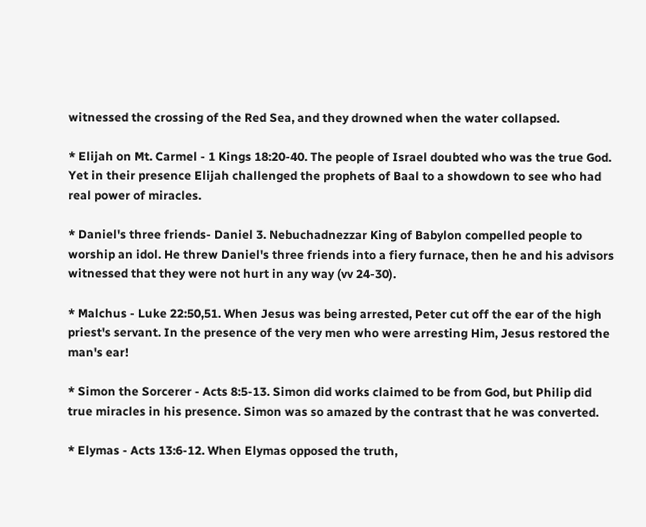witnessed the crossing of the Red Sea, and they drowned when the water collapsed.

* Elijah on Mt. Carmel - 1 Kings 18:20-40. The people of Israel doubted who was the true God. Yet in their presence Elijah challenged the prophets of Baal to a showdown to see who had real power of miracles.

* Daniel's three friends- Daniel 3. Nebuchadnezzar King of Babylon compelled people to worship an idol. He threw Daniel's three friends into a fiery furnace, then he and his advisors witnessed that they were not hurt in any way (vv 24-30).

* Malchus - Luke 22:50,51. When Jesus was being arrested, Peter cut off the ear of the high priest's servant. In the presence of the very men who were arresting Him, Jesus restored the man's ear!

* Simon the Sorcerer - Acts 8:5-13. Simon did works claimed to be from God, but Philip did true miracles in his presence. Simon was so amazed by the contrast that he was converted.

* Elymas - Acts 13:6-12. When Elymas opposed the truth,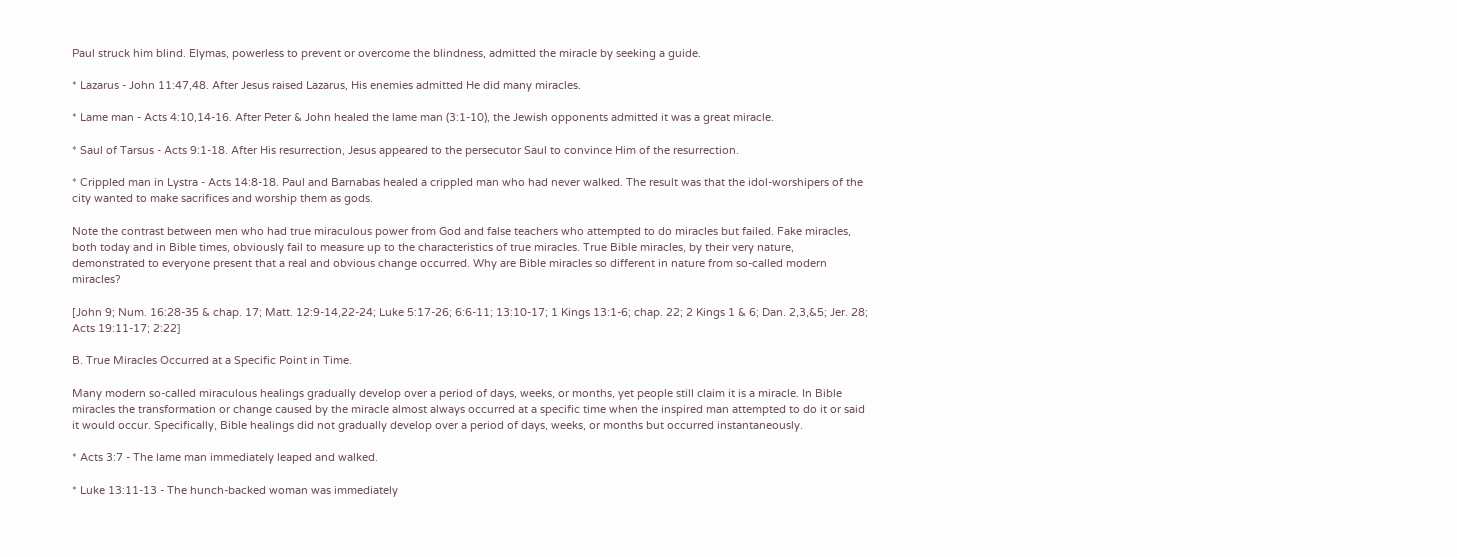Paul struck him blind. Elymas, powerless to prevent or overcome the blindness, admitted the miracle by seeking a guide.

* Lazarus - John 11:47,48. After Jesus raised Lazarus, His enemies admitted He did many miracles.

* Lame man - Acts 4:10,14-16. After Peter & John healed the lame man (3:1-10), the Jewish opponents admitted it was a great miracle.

* Saul of Tarsus - Acts 9:1-18. After His resurrection, Jesus appeared to the persecutor Saul to convince Him of the resurrection.

* Crippled man in Lystra - Acts 14:8-18. Paul and Barnabas healed a crippled man who had never walked. The result was that the idol-worshipers of the city wanted to make sacrifices and worship them as gods.

Note the contrast between men who had true miraculous power from God and false teachers who attempted to do miracles but failed. Fake miracles, both today and in Bible times, obviously fail to measure up to the characteristics of true miracles. True Bible miracles, by their very nature, demonstrated to everyone present that a real and obvious change occurred. Why are Bible miracles so different in nature from so-called modern miracles?

[John 9; Num. 16:28-35 & chap. 17; Matt. 12:9-14,22-24; Luke 5:17-26; 6:6-11; 13:10-17; 1 Kings 13:1-6; chap. 22; 2 Kings 1 & 6; Dan. 2,3,&5; Jer. 28; Acts 19:11-17; 2:22]

B. True Miracles Occurred at a Specific Point in Time.

Many modern so-called miraculous healings gradually develop over a period of days, weeks, or months, yet people still claim it is a miracle. In Bible miracles the transformation or change caused by the miracle almost always occurred at a specific time when the inspired man attempted to do it or said it would occur. Specifically, Bible healings did not gradually develop over a period of days, weeks, or months but occurred instantaneously.

* Acts 3:7 - The lame man immediately leaped and walked.

* Luke 13:11-13 - The hunch-backed woman was immediately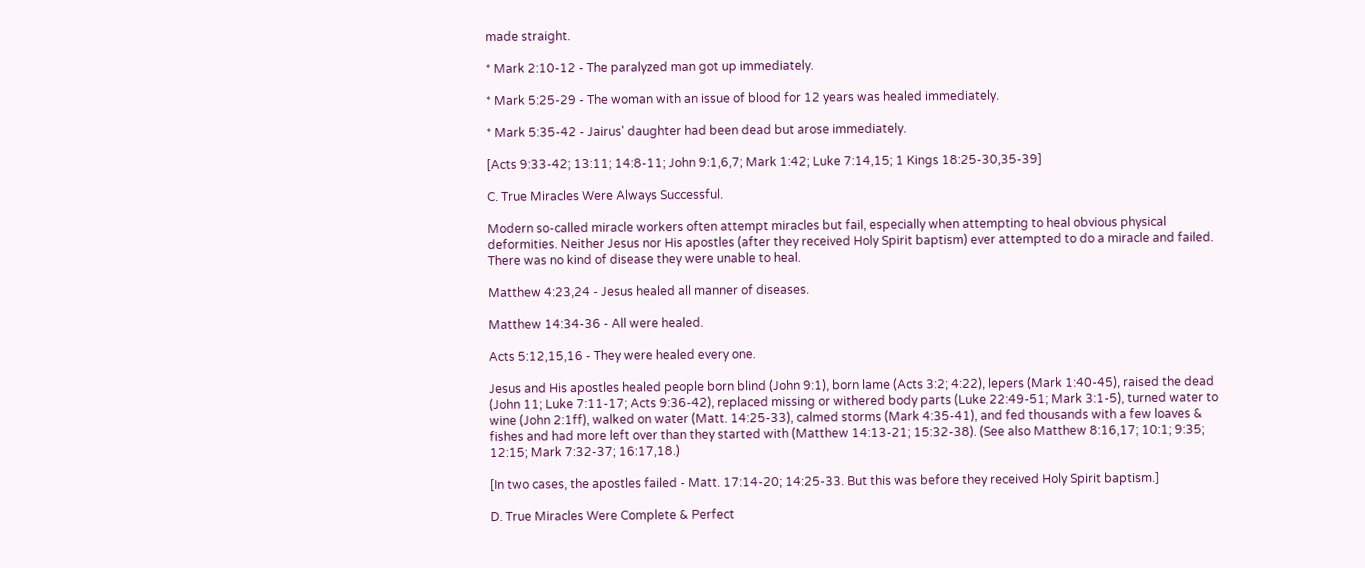made straight.

* Mark 2:10-12 - The paralyzed man got up immediately.

* Mark 5:25-29 - The woman with an issue of blood for 12 years was healed immediately.

* Mark 5:35-42 - Jairus' daughter had been dead but arose immediately.

[Acts 9:33-42; 13:11; 14:8-11; John 9:1,6,7; Mark 1:42; Luke 7:14,15; 1 Kings 18:25-30,35-39]

C. True Miracles Were Always Successful.

Modern so-called miracle workers often attempt miracles but fail, especially when attempting to heal obvious physical deformities. Neither Jesus nor His apostles (after they received Holy Spirit baptism) ever attempted to do a miracle and failed. There was no kind of disease they were unable to heal.

Matthew 4:23,24 - Jesus healed all manner of diseases.

Matthew 14:34-36 - All were healed.

Acts 5:12,15,16 - They were healed every one.

Jesus and His apostles healed people born blind (John 9:1), born lame (Acts 3:2; 4:22), lepers (Mark 1:40-45), raised the dead (John 11; Luke 7:11-17; Acts 9:36-42), replaced missing or withered body parts (Luke 22:49-51; Mark 3:1-5), turned water to wine (John 2:1ff), walked on water (Matt. 14:25-33), calmed storms (Mark 4:35-41), and fed thousands with a few loaves & fishes and had more left over than they started with (Matthew 14:13-21; 15:32-38). (See also Matthew 8:16,17; 10:1; 9:35; 12:15; Mark 7:32-37; 16:17,18.)

[In two cases, the apostles failed - Matt. 17:14-20; 14:25-33. But this was before they received Holy Spirit baptism.]

D. True Miracles Were Complete & Perfect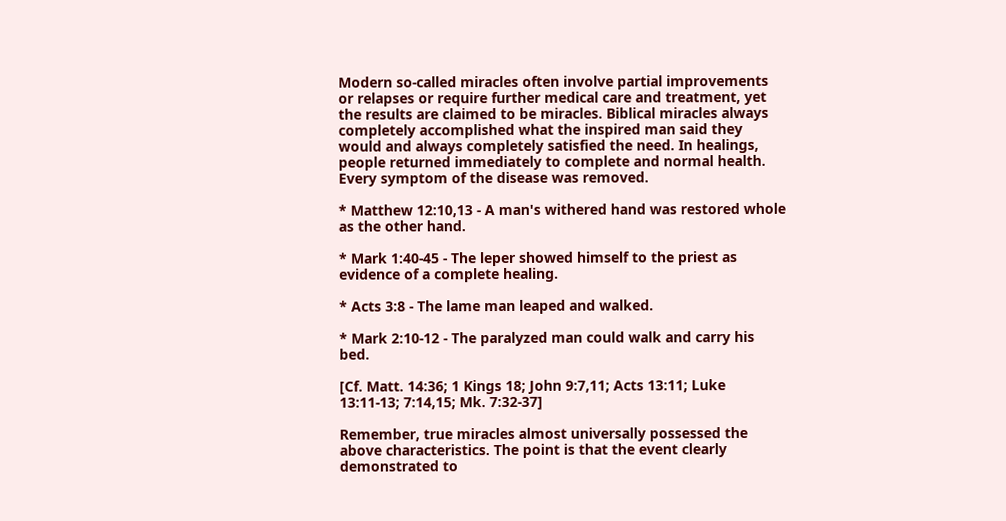Modern so-called miracles often involve partial improvements or relapses or require further medical care and treatment, yet the results are claimed to be miracles. Biblical miracles always completely accomplished what the inspired man said they would and always completely satisfied the need. In healings, people returned immediately to complete and normal health. Every symptom of the disease was removed.

* Matthew 12:10,13 - A man's withered hand was restored whole as the other hand.

* Mark 1:40-45 - The leper showed himself to the priest as evidence of a complete healing.

* Acts 3:8 - The lame man leaped and walked.

* Mark 2:10-12 - The paralyzed man could walk and carry his bed.

[Cf. Matt. 14:36; 1 Kings 18; John 9:7,11; Acts 13:11; Luke 13:11-13; 7:14,15; Mk. 7:32-37]

Remember, true miracles almost universally possessed the above characteristics. The point is that the event clearly demonstrated to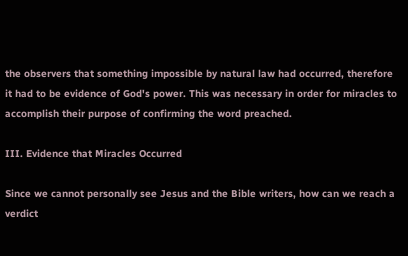the observers that something impossible by natural law had occurred, therefore it had to be evidence of God's power. This was necessary in order for miracles to accomplish their purpose of confirming the word preached.

III. Evidence that Miracles Occurred

Since we cannot personally see Jesus and the Bible writers, how can we reach a verdict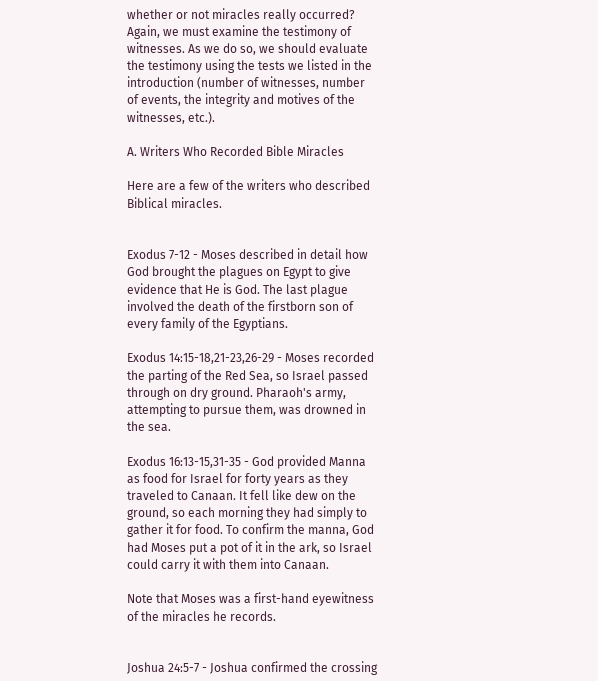whether or not miracles really occurred? Again, we must examine the testimony of witnesses. As we do so, we should evaluate the testimony using the tests we listed in the introduction (number of witnesses, number of events, the integrity and motives of the witnesses, etc.).

A. Writers Who Recorded Bible Miracles

Here are a few of the writers who described Biblical miracles.


Exodus 7-12 - Moses described in detail how God brought the plagues on Egypt to give evidence that He is God. The last plague involved the death of the firstborn son of every family of the Egyptians.

Exodus 14:15-18,21-23,26-29 - Moses recorded the parting of the Red Sea, so Israel passed through on dry ground. Pharaoh's army, attempting to pursue them, was drowned in the sea.

Exodus 16:13-15,31-35 - God provided Manna as food for Israel for forty years as they traveled to Canaan. It fell like dew on the ground, so each morning they had simply to gather it for food. To confirm the manna, God had Moses put a pot of it in the ark, so Israel could carry it with them into Canaan.

Note that Moses was a first-hand eyewitness of the miracles he records.


Joshua 24:5-7 - Joshua confirmed the crossing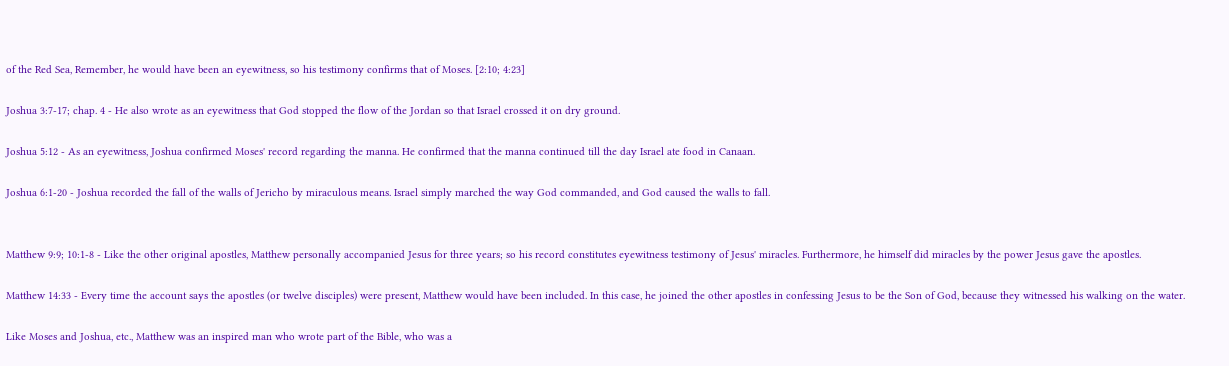of the Red Sea, Remember, he would have been an eyewitness, so his testimony confirms that of Moses. [2:10; 4:23]

Joshua 3:7-17; chap. 4 - He also wrote as an eyewitness that God stopped the flow of the Jordan so that Israel crossed it on dry ground.

Joshua 5:12 - As an eyewitness, Joshua confirmed Moses' record regarding the manna. He confirmed that the manna continued till the day Israel ate food in Canaan.

Joshua 6:1-20 - Joshua recorded the fall of the walls of Jericho by miraculous means. Israel simply marched the way God commanded, and God caused the walls to fall.


Matthew 9:9; 10:1-8 - Like the other original apostles, Matthew personally accompanied Jesus for three years; so his record constitutes eyewitness testimony of Jesus' miracles. Furthermore, he himself did miracles by the power Jesus gave the apostles.

Matthew 14:33 - Every time the account says the apostles (or twelve disciples) were present, Matthew would have been included. In this case, he joined the other apostles in confessing Jesus to be the Son of God, because they witnessed his walking on the water.

Like Moses and Joshua, etc., Matthew was an inspired man who wrote part of the Bible, who was a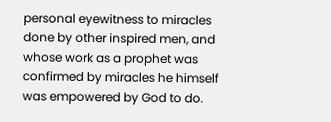personal eyewitness to miracles done by other inspired men, and whose work as a prophet was confirmed by miracles he himself was empowered by God to do.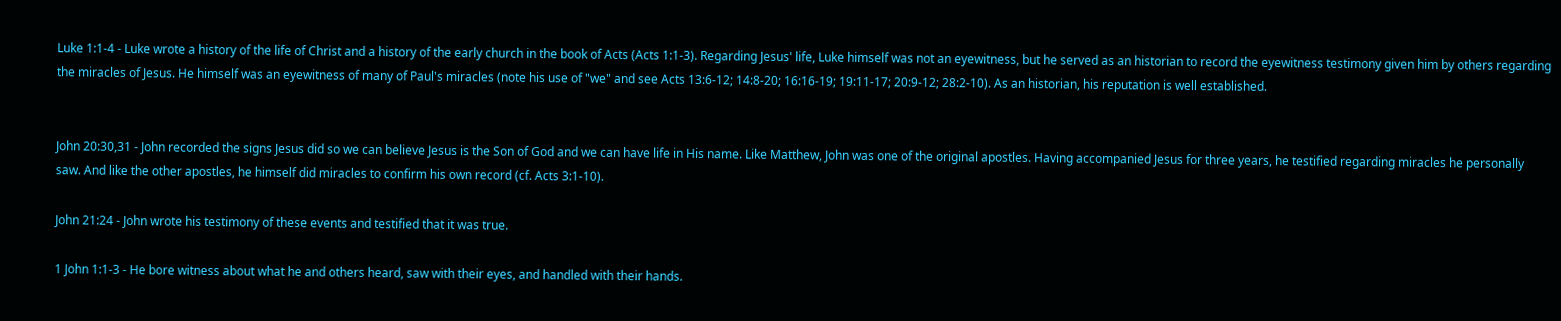Luke 1:1-4 - Luke wrote a history of the life of Christ and a history of the early church in the book of Acts (Acts 1:1-3). Regarding Jesus' life, Luke himself was not an eyewitness, but he served as an historian to record the eyewitness testimony given him by others regarding the miracles of Jesus. He himself was an eyewitness of many of Paul's miracles (note his use of "we" and see Acts 13:6-12; 14:8-20; 16:16-19; 19:11-17; 20:9-12; 28:2-10). As an historian, his reputation is well established.


John 20:30,31 - John recorded the signs Jesus did so we can believe Jesus is the Son of God and we can have life in His name. Like Matthew, John was one of the original apostles. Having accompanied Jesus for three years, he testified regarding miracles he personally saw. And like the other apostles, he himself did miracles to confirm his own record (cf. Acts 3:1-10).

John 21:24 - John wrote his testimony of these events and testified that it was true.

1 John 1:1-3 - He bore witness about what he and others heard, saw with their eyes, and handled with their hands.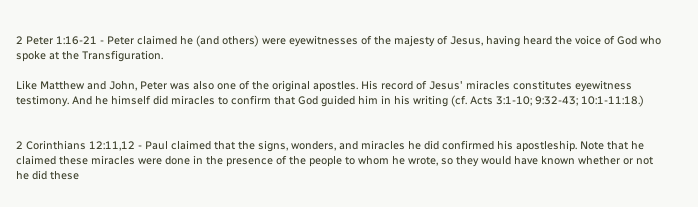2 Peter 1:16-21 - Peter claimed he (and others) were eyewitnesses of the majesty of Jesus, having heard the voice of God who spoke at the Transfiguration.

Like Matthew and John, Peter was also one of the original apostles. His record of Jesus' miracles constitutes eyewitness testimony. And he himself did miracles to confirm that God guided him in his writing (cf. Acts 3:1-10; 9:32-43; 10:1-11:18.)


2 Corinthians 12:11,12 - Paul claimed that the signs, wonders, and miracles he did confirmed his apostleship. Note that he claimed these miracles were done in the presence of the people to whom he wrote, so they would have known whether or not he did these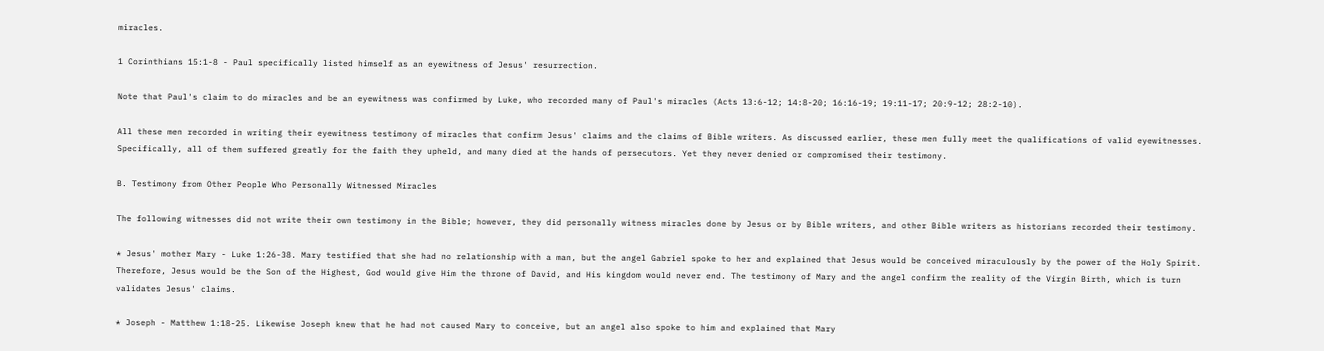miracles.

1 Corinthians 15:1-8 - Paul specifically listed himself as an eyewitness of Jesus' resurrection.

Note that Paul's claim to do miracles and be an eyewitness was confirmed by Luke, who recorded many of Paul's miracles (Acts 13:6-12; 14:8-20; 16:16-19; 19:11-17; 20:9-12; 28:2-10).

All these men recorded in writing their eyewitness testimony of miracles that confirm Jesus' claims and the claims of Bible writers. As discussed earlier, these men fully meet the qualifications of valid eyewitnesses. Specifically, all of them suffered greatly for the faith they upheld, and many died at the hands of persecutors. Yet they never denied or compromised their testimony.

B. Testimony from Other People Who Personally Witnessed Miracles

The following witnesses did not write their own testimony in the Bible; however, they did personally witness miracles done by Jesus or by Bible writers, and other Bible writers as historians recorded their testimony.

* Jesus' mother Mary - Luke 1:26-38. Mary testified that she had no relationship with a man, but the angel Gabriel spoke to her and explained that Jesus would be conceived miraculously by the power of the Holy Spirit. Therefore, Jesus would be the Son of the Highest, God would give Him the throne of David, and His kingdom would never end. The testimony of Mary and the angel confirm the reality of the Virgin Birth, which is turn validates Jesus' claims.

* Joseph - Matthew 1:18-25. Likewise Joseph knew that he had not caused Mary to conceive, but an angel also spoke to him and explained that Mary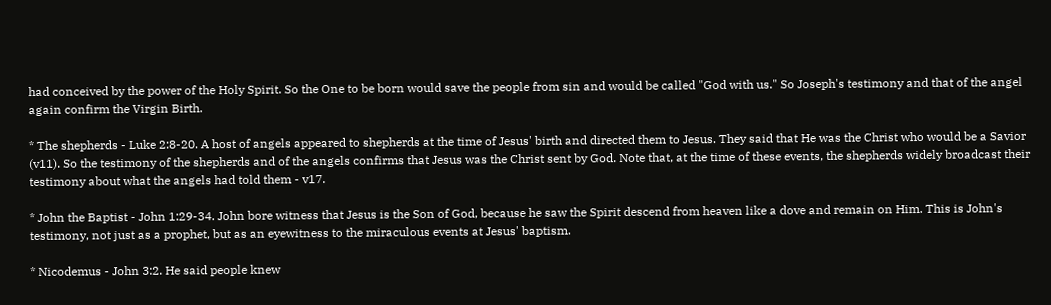had conceived by the power of the Holy Spirit. So the One to be born would save the people from sin and would be called "God with us." So Joseph's testimony and that of the angel again confirm the Virgin Birth.

* The shepherds - Luke 2:8-20. A host of angels appeared to shepherds at the time of Jesus' birth and directed them to Jesus. They said that He was the Christ who would be a Savior (v11). So the testimony of the shepherds and of the angels confirms that Jesus was the Christ sent by God. Note that, at the time of these events, the shepherds widely broadcast their testimony about what the angels had told them - v17.

* John the Baptist - John 1:29-34. John bore witness that Jesus is the Son of God, because he saw the Spirit descend from heaven like a dove and remain on Him. This is John's testimony, not just as a prophet, but as an eyewitness to the miraculous events at Jesus' baptism.

* Nicodemus - John 3:2. He said people knew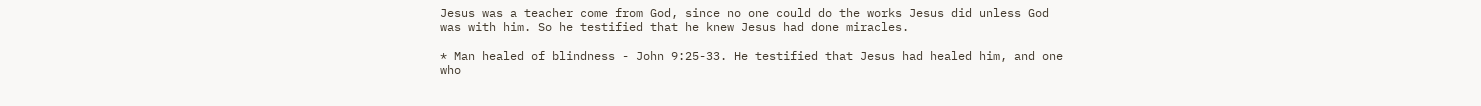Jesus was a teacher come from God, since no one could do the works Jesus did unless God was with him. So he testified that he knew Jesus had done miracles.

* Man healed of blindness - John 9:25-33. He testified that Jesus had healed him, and one who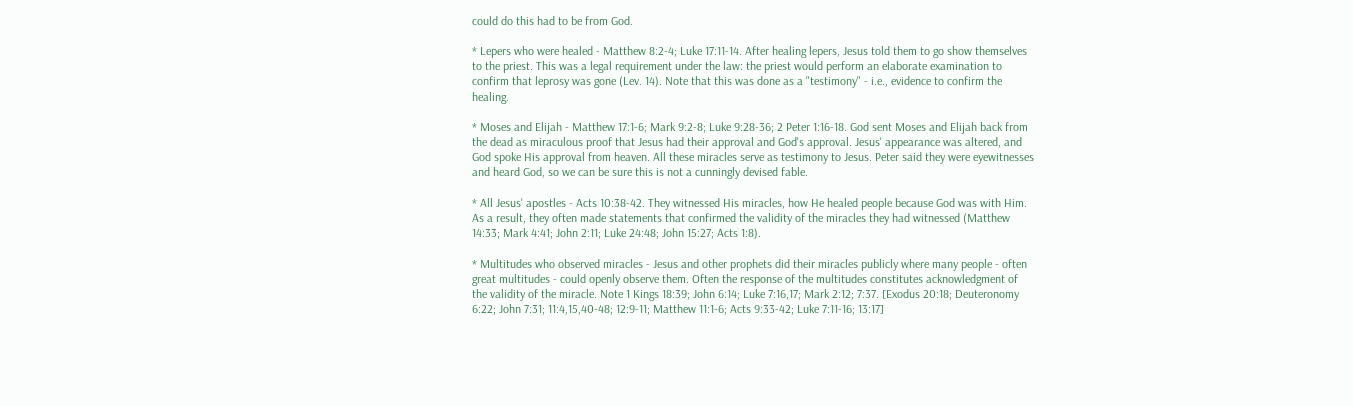could do this had to be from God.

* Lepers who were healed - Matthew 8:2-4; Luke 17:11-14. After healing lepers, Jesus told them to go show themselves to the priest. This was a legal requirement under the law: the priest would perform an elaborate examination to confirm that leprosy was gone (Lev. 14). Note that this was done as a "testimony" - i.e., evidence to confirm the healing.

* Moses and Elijah - Matthew 17:1-6; Mark 9:2-8; Luke 9:28-36; 2 Peter 1:16-18. God sent Moses and Elijah back from the dead as miraculous proof that Jesus had their approval and God's approval. Jesus' appearance was altered, and God spoke His approval from heaven. All these miracles serve as testimony to Jesus. Peter said they were eyewitnesses and heard God, so we can be sure this is not a cunningly devised fable.

* All Jesus' apostles - Acts 10:38-42. They witnessed His miracles, how He healed people because God was with Him. As a result, they often made statements that confirmed the validity of the miracles they had witnessed (Matthew 14:33; Mark 4:41; John 2:11; Luke 24:48; John 15:27; Acts 1:8).

* Multitudes who observed miracles - Jesus and other prophets did their miracles publicly where many people - often great multitudes - could openly observe them. Often the response of the multitudes constitutes acknowledgment of the validity of the miracle. Note 1 Kings 18:39; John 6:14; Luke 7:16,17; Mark 2:12; 7:37. [Exodus 20:18; Deuteronomy 6:22; John 7:31; 11:4,15,40-48; 12:9-11; Matthew 11:1-6; Acts 9:33-42; Luke 7:11-16; 13:17]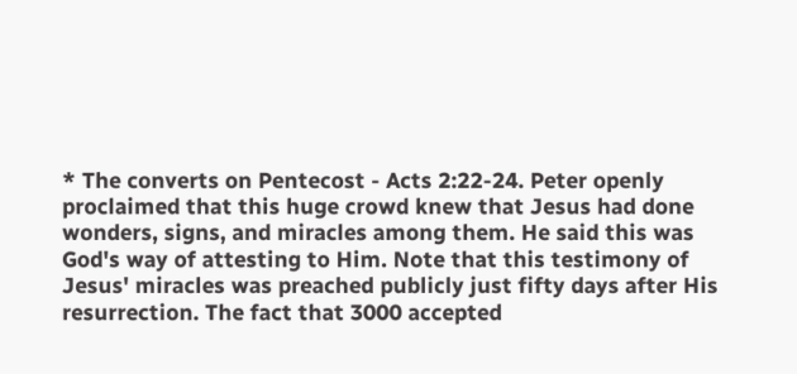* The converts on Pentecost - Acts 2:22-24. Peter openly proclaimed that this huge crowd knew that Jesus had done wonders, signs, and miracles among them. He said this was God's way of attesting to Him. Note that this testimony of Jesus' miracles was preached publicly just fifty days after His resurrection. The fact that 3000 accepted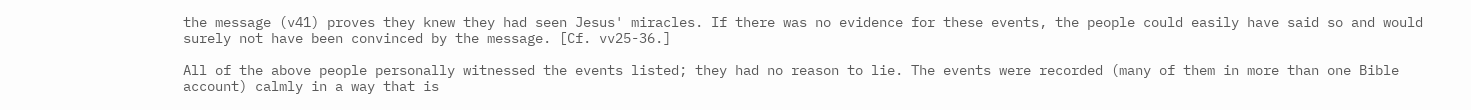the message (v41) proves they knew they had seen Jesus' miracles. If there was no evidence for these events, the people could easily have said so and would surely not have been convinced by the message. [Cf. vv25-36.]

All of the above people personally witnessed the events listed; they had no reason to lie. The events were recorded (many of them in more than one Bible account) calmly in a way that is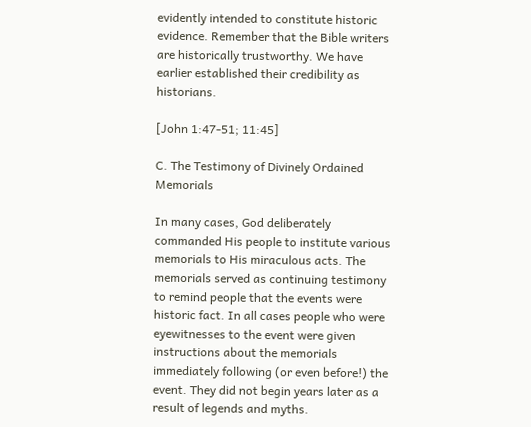evidently intended to constitute historic evidence. Remember that the Bible writers are historically trustworthy. We have earlier established their credibility as historians.

[John 1:47-51; 11:45]

C. The Testimony of Divinely Ordained Memorials

In many cases, God deliberately commanded His people to institute various memorials to His miraculous acts. The memorials served as continuing testimony to remind people that the events were historic fact. In all cases people who were eyewitnesses to the event were given instructions about the memorials immediately following (or even before!) the event. They did not begin years later as a result of legends and myths.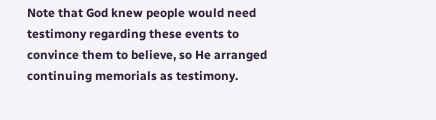Note that God knew people would need testimony regarding these events to convince them to believe, so He arranged continuing memorials as testimony.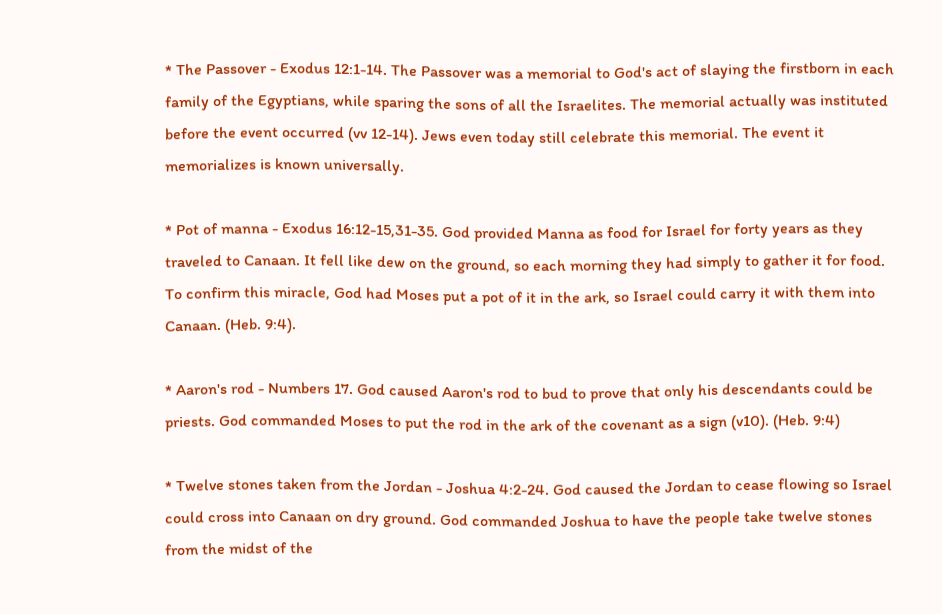* The Passover - Exodus 12:1-14. The Passover was a memorial to God's act of slaying the firstborn in each family of the Egyptians, while sparing the sons of all the Israelites. The memorial actually was instituted before the event occurred (vv 12-14). Jews even today still celebrate this memorial. The event it memorializes is known universally.

* Pot of manna - Exodus 16:12-15,31-35. God provided Manna as food for Israel for forty years as they traveled to Canaan. It fell like dew on the ground, so each morning they had simply to gather it for food. To confirm this miracle, God had Moses put a pot of it in the ark, so Israel could carry it with them into Canaan. (Heb. 9:4).

* Aaron's rod - Numbers 17. God caused Aaron's rod to bud to prove that only his descendants could be priests. God commanded Moses to put the rod in the ark of the covenant as a sign (v10). (Heb. 9:4)

* Twelve stones taken from the Jordan - Joshua 4:2-24. God caused the Jordan to cease flowing so Israel could cross into Canaan on dry ground. God commanded Joshua to have the people take twelve stones from the midst of the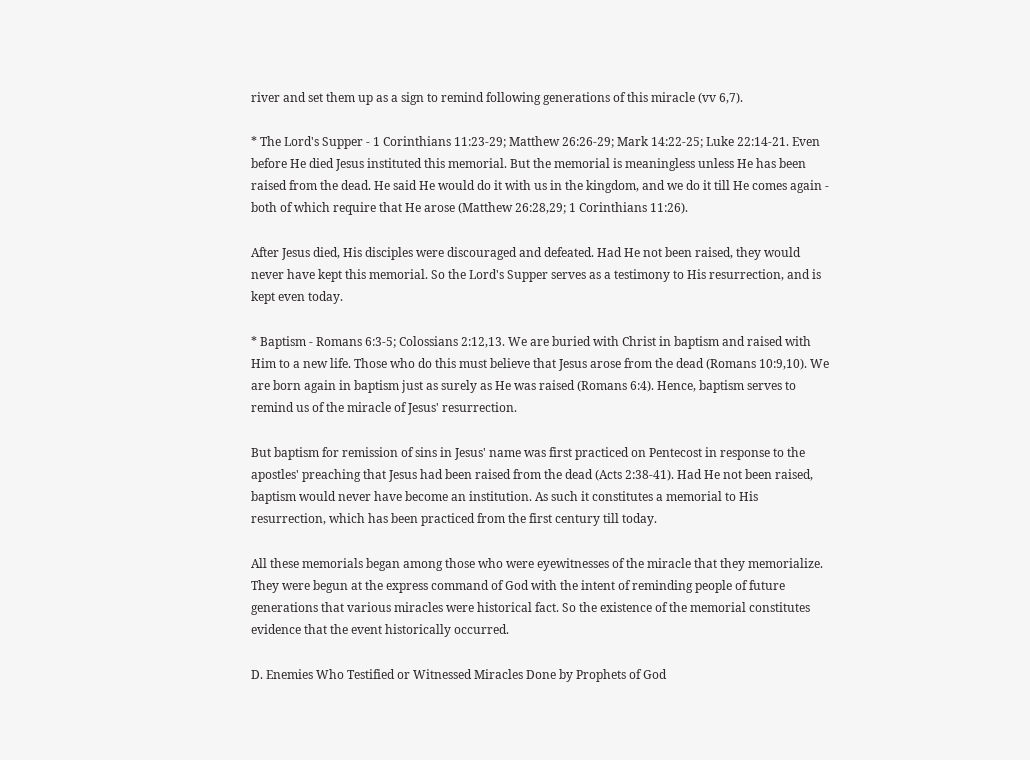river and set them up as a sign to remind following generations of this miracle (vv 6,7).

* The Lord's Supper - 1 Corinthians 11:23-29; Matthew 26:26-29; Mark 14:22-25; Luke 22:14-21. Even before He died Jesus instituted this memorial. But the memorial is meaningless unless He has been raised from the dead. He said He would do it with us in the kingdom, and we do it till He comes again - both of which require that He arose (Matthew 26:28,29; 1 Corinthians 11:26).

After Jesus died, His disciples were discouraged and defeated. Had He not been raised, they would never have kept this memorial. So the Lord's Supper serves as a testimony to His resurrection, and is kept even today.

* Baptism - Romans 6:3-5; Colossians 2:12,13. We are buried with Christ in baptism and raised with Him to a new life. Those who do this must believe that Jesus arose from the dead (Romans 10:9,10). We are born again in baptism just as surely as He was raised (Romans 6:4). Hence, baptism serves to remind us of the miracle of Jesus' resurrection.

But baptism for remission of sins in Jesus' name was first practiced on Pentecost in response to the apostles' preaching that Jesus had been raised from the dead (Acts 2:38-41). Had He not been raised, baptism would never have become an institution. As such it constitutes a memorial to His resurrection, which has been practiced from the first century till today.

All these memorials began among those who were eyewitnesses of the miracle that they memorialize. They were begun at the express command of God with the intent of reminding people of future generations that various miracles were historical fact. So the existence of the memorial constitutes evidence that the event historically occurred.

D. Enemies Who Testified or Witnessed Miracles Done by Prophets of God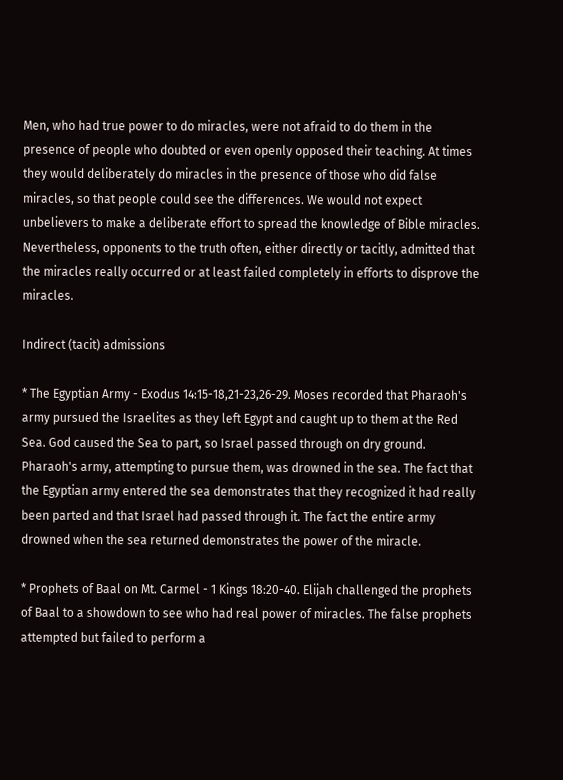Men, who had true power to do miracles, were not afraid to do them in the presence of people who doubted or even openly opposed their teaching. At times they would deliberately do miracles in the presence of those who did false miracles, so that people could see the differences. We would not expect unbelievers to make a deliberate effort to spread the knowledge of Bible miracles. Nevertheless, opponents to the truth often, either directly or tacitly, admitted that the miracles really occurred or at least failed completely in efforts to disprove the miracles.

Indirect (tacit) admissions

* The Egyptian Army - Exodus 14:15-18,21-23,26-29. Moses recorded that Pharaoh's army pursued the Israelites as they left Egypt and caught up to them at the Red Sea. God caused the Sea to part, so Israel passed through on dry ground. Pharaoh's army, attempting to pursue them, was drowned in the sea. The fact that the Egyptian army entered the sea demonstrates that they recognized it had really been parted and that Israel had passed through it. The fact the entire army drowned when the sea returned demonstrates the power of the miracle.

* Prophets of Baal on Mt. Carmel - 1 Kings 18:20-40. Elijah challenged the prophets of Baal to a showdown to see who had real power of miracles. The false prophets attempted but failed to perform a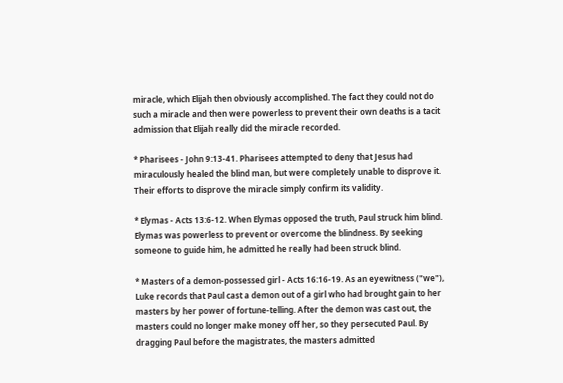miracle, which Elijah then obviously accomplished. The fact they could not do such a miracle and then were powerless to prevent their own deaths is a tacit admission that Elijah really did the miracle recorded.

* Pharisees - John 9:13-41. Pharisees attempted to deny that Jesus had miraculously healed the blind man, but were completely unable to disprove it. Their efforts to disprove the miracle simply confirm its validity.

* Elymas - Acts 13:6-12. When Elymas opposed the truth, Paul struck him blind. Elymas was powerless to prevent or overcome the blindness. By seeking someone to guide him, he admitted he really had been struck blind.

* Masters of a demon-possessed girl - Acts 16:16-19. As an eyewitness ("we"), Luke records that Paul cast a demon out of a girl who had brought gain to her masters by her power of fortune-telling. After the demon was cast out, the masters could no longer make money off her, so they persecuted Paul. By dragging Paul before the magistrates, the masters admitted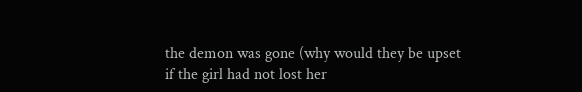the demon was gone (why would they be upset if the girl had not lost her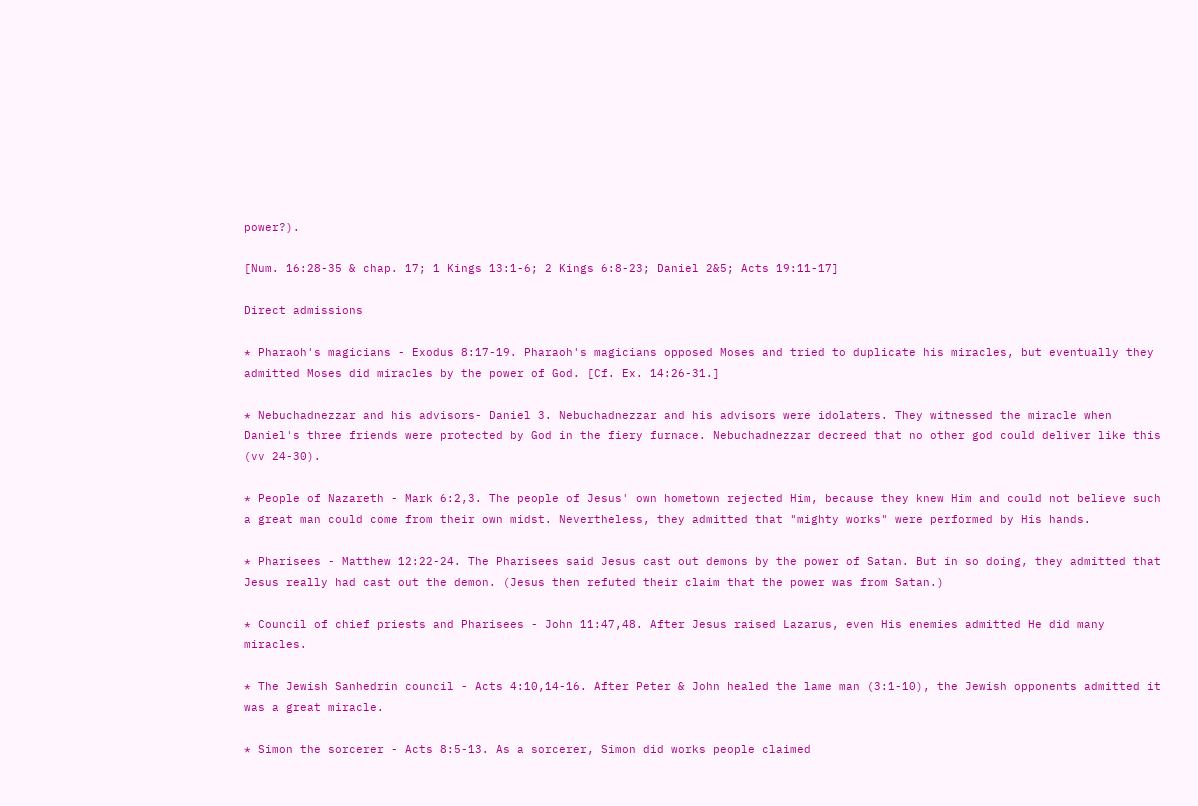power?).

[Num. 16:28-35 & chap. 17; 1 Kings 13:1-6; 2 Kings 6:8-23; Daniel 2&5; Acts 19:11-17]

Direct admissions

* Pharaoh's magicians - Exodus 8:17-19. Pharaoh's magicians opposed Moses and tried to duplicate his miracles, but eventually they admitted Moses did miracles by the power of God. [Cf. Ex. 14:26-31.]

* Nebuchadnezzar and his advisors- Daniel 3. Nebuchadnezzar and his advisors were idolaters. They witnessed the miracle when Daniel's three friends were protected by God in the fiery furnace. Nebuchadnezzar decreed that no other god could deliver like this (vv 24-30).

* People of Nazareth - Mark 6:2,3. The people of Jesus' own hometown rejected Him, because they knew Him and could not believe such a great man could come from their own midst. Nevertheless, they admitted that "mighty works" were performed by His hands.

* Pharisees - Matthew 12:22-24. The Pharisees said Jesus cast out demons by the power of Satan. But in so doing, they admitted that Jesus really had cast out the demon. (Jesus then refuted their claim that the power was from Satan.)

* Council of chief priests and Pharisees - John 11:47,48. After Jesus raised Lazarus, even His enemies admitted He did many miracles.

* The Jewish Sanhedrin council - Acts 4:10,14-16. After Peter & John healed the lame man (3:1-10), the Jewish opponents admitted it was a great miracle.

* Simon the sorcerer - Acts 8:5-13. As a sorcerer, Simon did works people claimed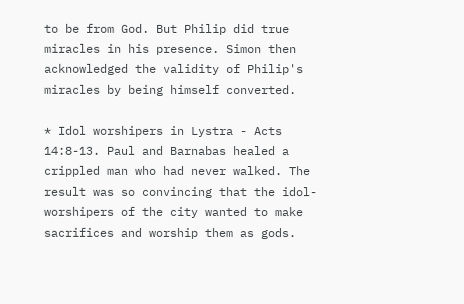to be from God. But Philip did true miracles in his presence. Simon then acknowledged the validity of Philip's miracles by being himself converted.

* Idol worshipers in Lystra - Acts 14:8-13. Paul and Barnabas healed a crippled man who had never walked. The result was so convincing that the idol-worshipers of the city wanted to make sacrifices and worship them as gods.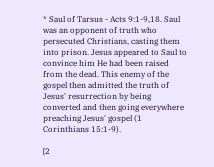* Saul of Tarsus - Acts 9:1-9,18. Saul was an opponent of truth who persecuted Christians, casting them into prison. Jesus appeared to Saul to convince him He had been raised from the dead. This enemy of the gospel then admitted the truth of Jesus' resurrection by being converted and then going everywhere preaching Jesus' gospel (1 Corinthians 15:1-9).

[2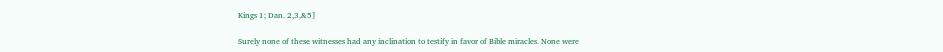Kings 1; Dan. 2,3,&5]

Surely none of these witnesses had any inclination to testify in favor of Bible miracles. None were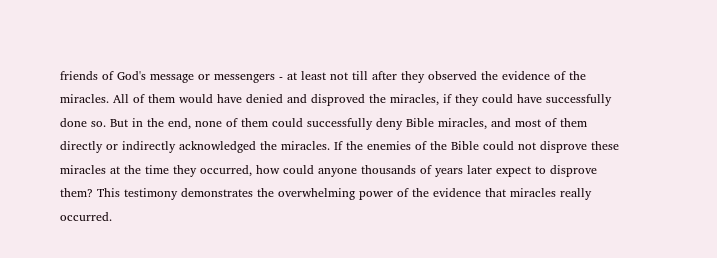friends of God's message or messengers - at least not till after they observed the evidence of the miracles. All of them would have denied and disproved the miracles, if they could have successfully done so. But in the end, none of them could successfully deny Bible miracles, and most of them directly or indirectly acknowledged the miracles. If the enemies of the Bible could not disprove these miracles at the time they occurred, how could anyone thousands of years later expect to disprove them? This testimony demonstrates the overwhelming power of the evidence that miracles really occurred.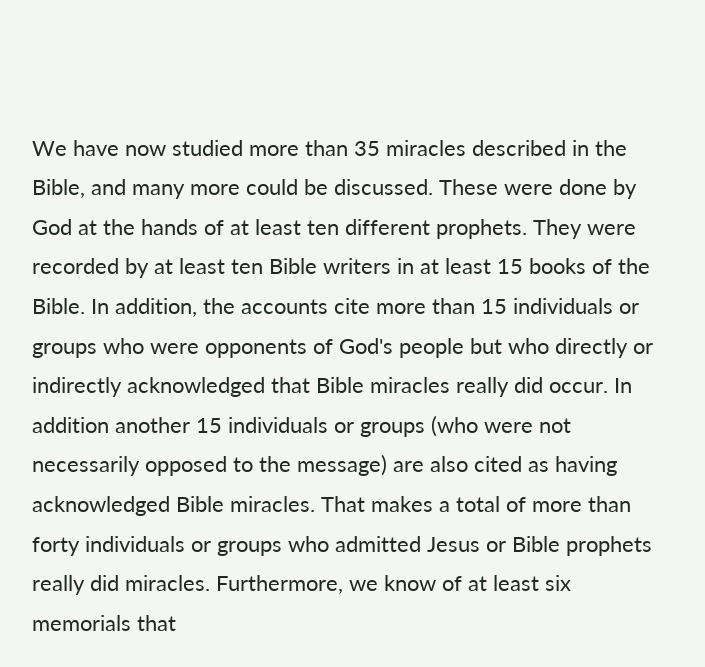We have now studied more than 35 miracles described in the Bible, and many more could be discussed. These were done by God at the hands of at least ten different prophets. They were recorded by at least ten Bible writers in at least 15 books of the Bible. In addition, the accounts cite more than 15 individuals or groups who were opponents of God's people but who directly or indirectly acknowledged that Bible miracles really did occur. In addition another 15 individuals or groups (who were not necessarily opposed to the message) are also cited as having acknowledged Bible miracles. That makes a total of more than forty individuals or groups who admitted Jesus or Bible prophets really did miracles. Furthermore, we know of at least six memorials that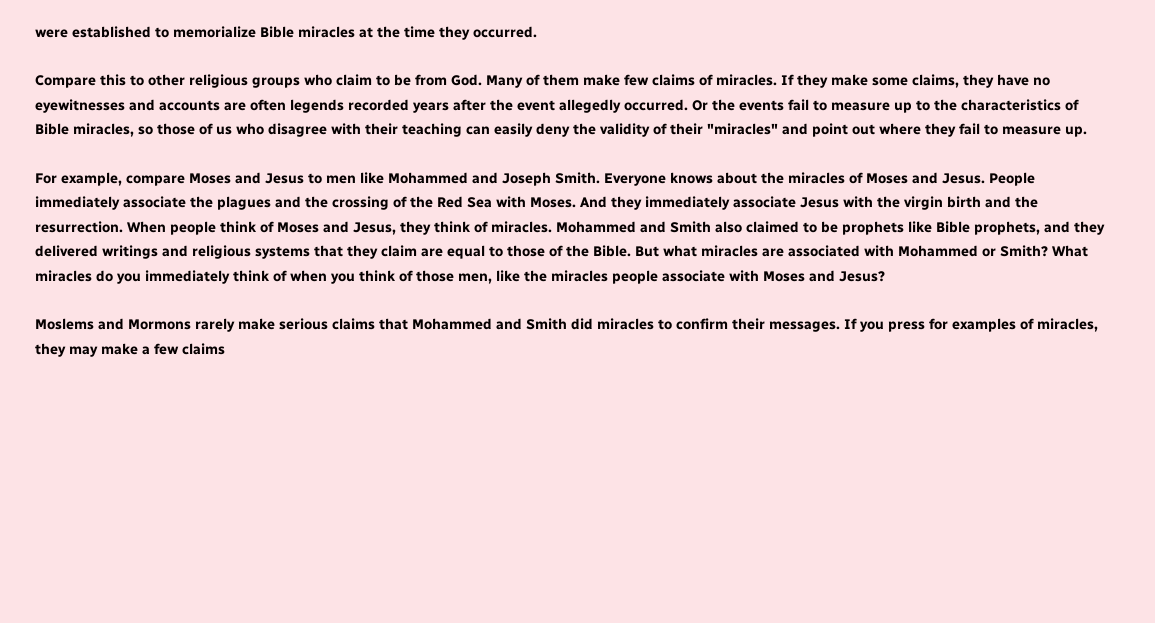were established to memorialize Bible miracles at the time they occurred.

Compare this to other religious groups who claim to be from God. Many of them make few claims of miracles. If they make some claims, they have no eyewitnesses and accounts are often legends recorded years after the event allegedly occurred. Or the events fail to measure up to the characteristics of Bible miracles, so those of us who disagree with their teaching can easily deny the validity of their "miracles" and point out where they fail to measure up.

For example, compare Moses and Jesus to men like Mohammed and Joseph Smith. Everyone knows about the miracles of Moses and Jesus. People immediately associate the plagues and the crossing of the Red Sea with Moses. And they immediately associate Jesus with the virgin birth and the resurrection. When people think of Moses and Jesus, they think of miracles. Mohammed and Smith also claimed to be prophets like Bible prophets, and they delivered writings and religious systems that they claim are equal to those of the Bible. But what miracles are associated with Mohammed or Smith? What miracles do you immediately think of when you think of those men, like the miracles people associate with Moses and Jesus?

Moslems and Mormons rarely make serious claims that Mohammed and Smith did miracles to confirm their messages. If you press for examples of miracles, they may make a few claims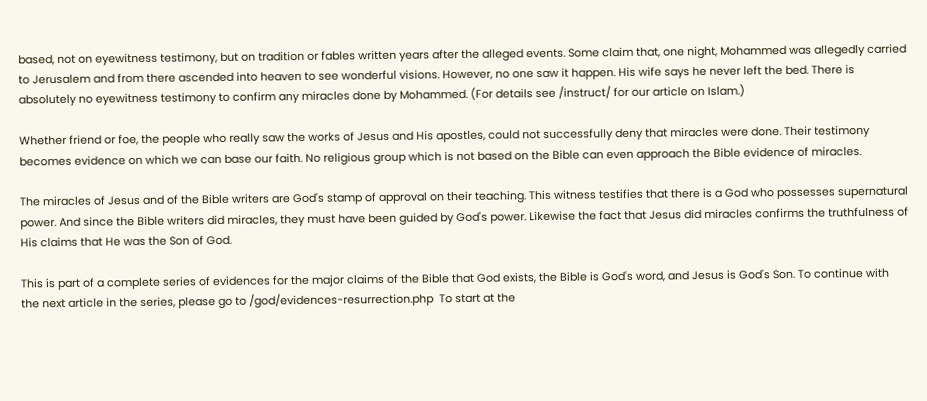based, not on eyewitness testimony, but on tradition or fables written years after the alleged events. Some claim that, one night, Mohammed was allegedly carried to Jerusalem and from there ascended into heaven to see wonderful visions. However, no one saw it happen. His wife says he never left the bed. There is absolutely no eyewitness testimony to confirm any miracles done by Mohammed. (For details see /instruct/ for our article on Islam.)

Whether friend or foe, the people who really saw the works of Jesus and His apostles, could not successfully deny that miracles were done. Their testimony becomes evidence on which we can base our faith. No religious group which is not based on the Bible can even approach the Bible evidence of miracles.

The miracles of Jesus and of the Bible writers are God's stamp of approval on their teaching. This witness testifies that there is a God who possesses supernatural power. And since the Bible writers did miracles, they must have been guided by God's power. Likewise the fact that Jesus did miracles confirms the truthfulness of His claims that He was the Son of God.

This is part of a complete series of evidences for the major claims of the Bible that God exists, the Bible is God's word, and Jesus is God's Son. To continue with the next article in the series, please go to /god/evidences-resurrection.php  To start at the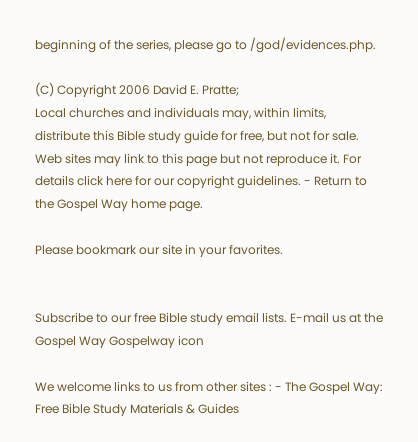beginning of the series, please go to /god/evidences.php.

(C) Copyright 2006 David E. Pratte;
Local churches and individuals may, within limits, distribute this Bible study guide for free, but not for sale.  Web sites may link to this page but not reproduce it. For details click here for our copyright guidelines. - Return to the Gospel Way home page.

Please bookmark our site in your favorites.


Subscribe to our free Bible study email lists. E-mail us at the Gospel Way Gospelway icon

We welcome links to us from other sites : - The Gospel Way: Free Bible Study Materials & Guides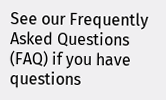See our Frequently Asked Questions (FAQ) if you have questions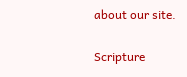about our site.

Scripture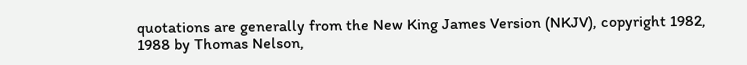quotations are generally from the New King James Version (NKJV), copyright 1982, 1988 by Thomas Nelson,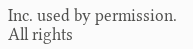Inc. used by permission. All rights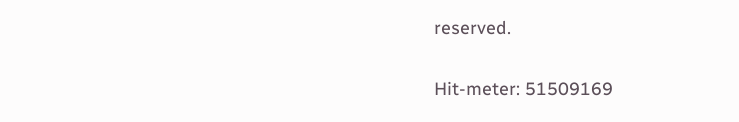reserved.

Hit-meter: 51509169